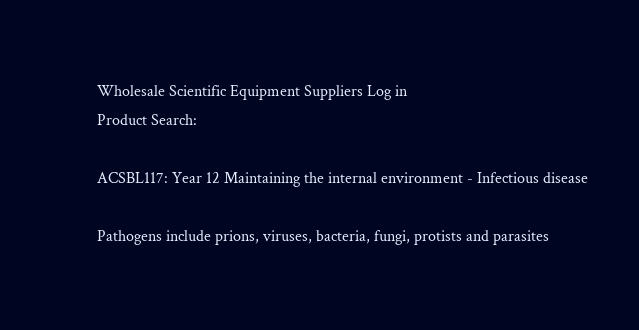Wholesale Scientific Equipment Suppliers Log in
Product Search:

ACSBL117: Year 12 Maintaining the internal environment - Infectious disease

Pathogens include prions, viruses, bacteria, fungi, protists and parasites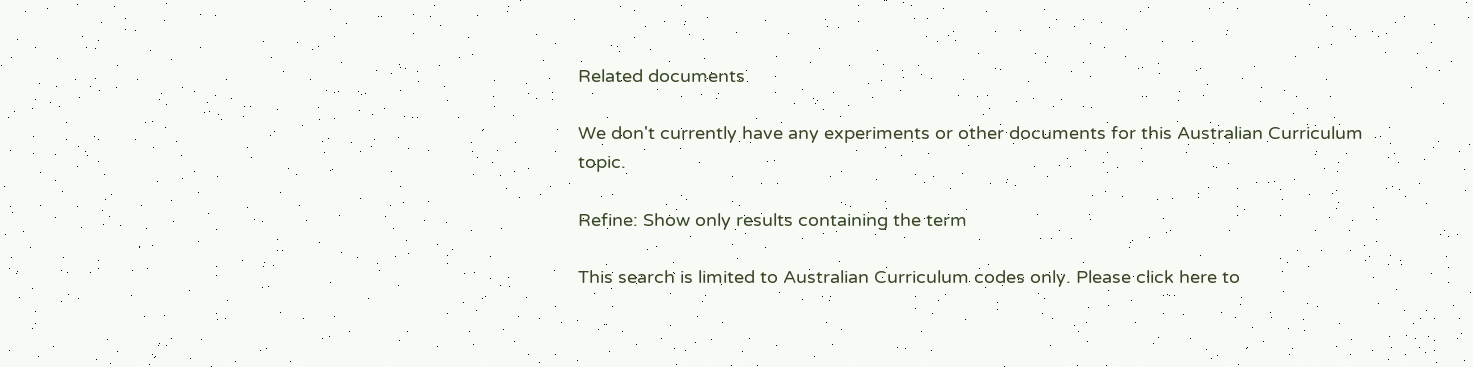Related documents

We don't currently have any experiments or other documents for this Australian Curriculum topic.

Refine: Show only results containing the term

This search is limited to Australian Curriculum codes only. Please click here to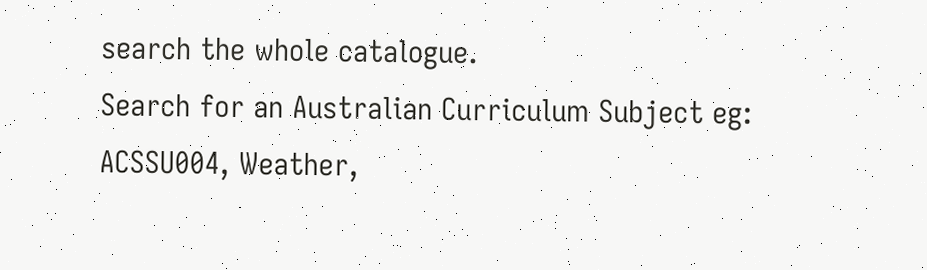search the whole catalogue.
Search for an Australian Curriculum Subject eg: ACSSU004, Weather,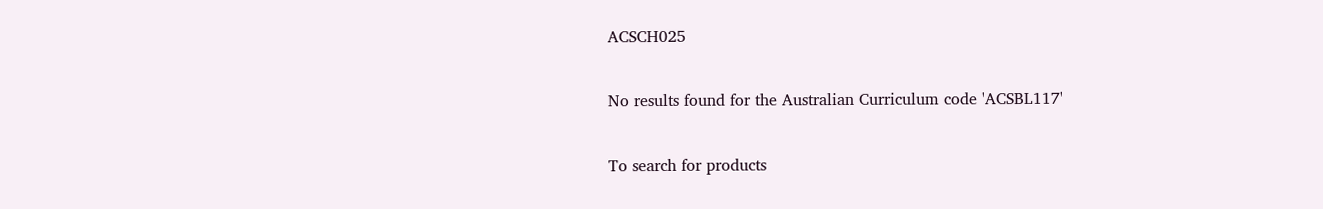ACSCH025

No results found for the Australian Curriculum code 'ACSBL117'

To search for products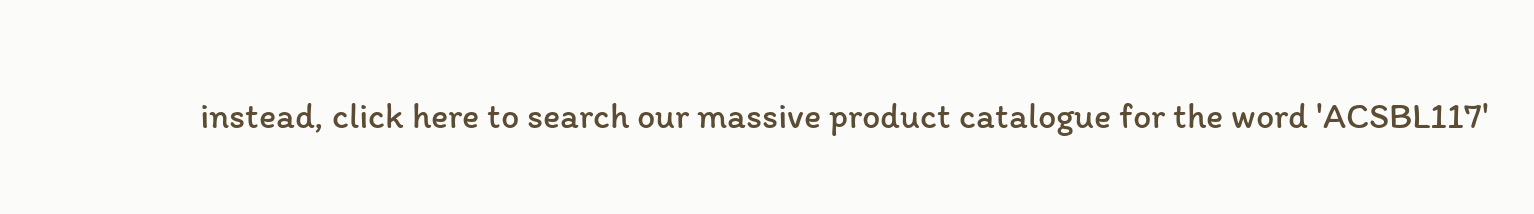instead, click here to search our massive product catalogue for the word 'ACSBL117'